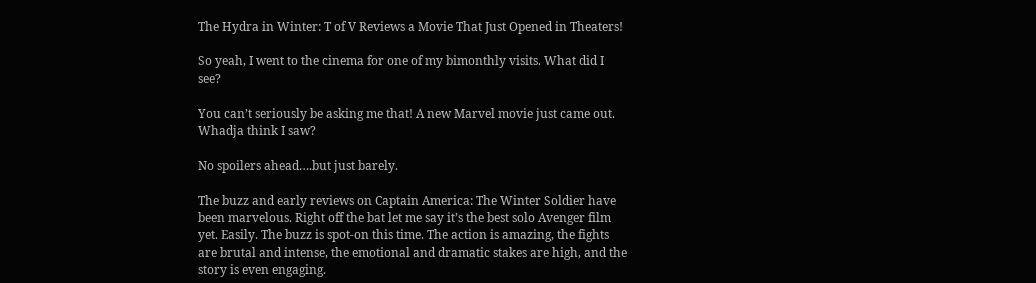The Hydra in Winter: T of V Reviews a Movie That Just Opened in Theaters!

So yeah, I went to the cinema for one of my bimonthly visits. What did I see?

You can’t seriously be asking me that! A new Marvel movie just came out. Whadja think I saw?

No spoilers ahead….but just barely.

The buzz and early reviews on Captain America: The Winter Soldier have been marvelous. Right off the bat let me say it’s the best solo Avenger film yet. Easily. The buzz is spot-on this time. The action is amazing, the fights are brutal and intense, the emotional and dramatic stakes are high, and the story is even engaging.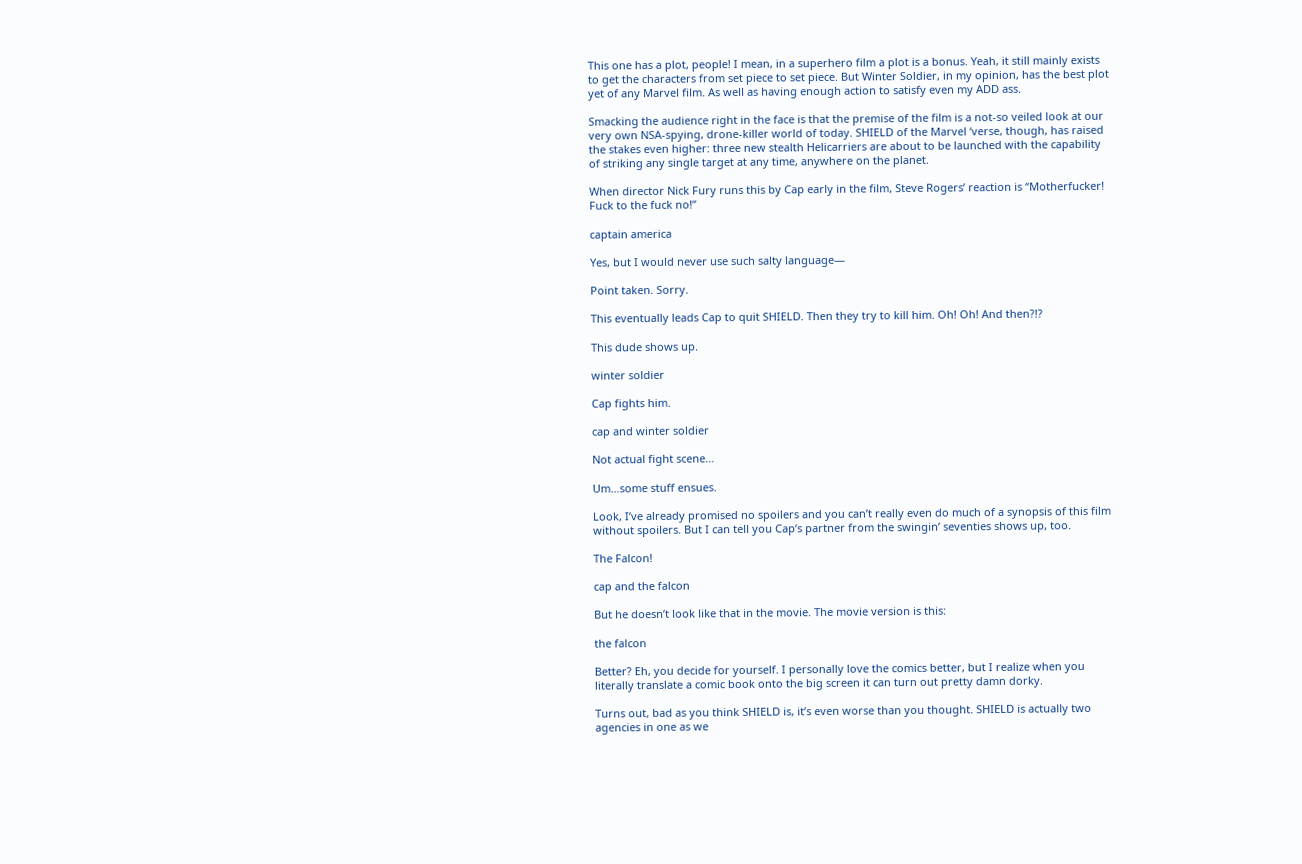This one has a plot, people! I mean, in a superhero film a plot is a bonus. Yeah, it still mainly exists to get the characters from set piece to set piece. But Winter Soldier, in my opinion, has the best plot yet of any Marvel film. As well as having enough action to satisfy even my ADD ass.

Smacking the audience right in the face is that the premise of the film is a not-so veiled look at our very own NSA-spying, drone-killer world of today. SHIELD of the Marvel ‘verse, though, has raised the stakes even higher: three new stealth Helicarriers are about to be launched with the capability of striking any single target at any time, anywhere on the planet.

When director Nick Fury runs this by Cap early in the film, Steve Rogers’ reaction is “Motherfucker! Fuck to the fuck no!”

captain america

Yes, but I would never use such salty language—

Point taken. Sorry.

This eventually leads Cap to quit SHIELD. Then they try to kill him. Oh! Oh! And then?!?

This dude shows up.

winter soldier

Cap fights him.

cap and winter soldier

Not actual fight scene…

Um…some stuff ensues.

Look, I’ve already promised no spoilers and you can’t really even do much of a synopsis of this film without spoilers. But I can tell you Cap’s partner from the swingin’ seventies shows up, too.

The Falcon!

cap and the falcon

But he doesn’t look like that in the movie. The movie version is this:

the falcon

Better? Eh, you decide for yourself. I personally love the comics better, but I realize when you literally translate a comic book onto the big screen it can turn out pretty damn dorky.

Turns out, bad as you think SHIELD is, it’s even worse than you thought. SHIELD is actually two agencies in one as we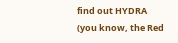find out HYDRA (you know, the Red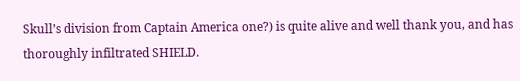Skull’s division from Captain America one?) is quite alive and well thank you, and has thoroughly infiltrated SHIELD.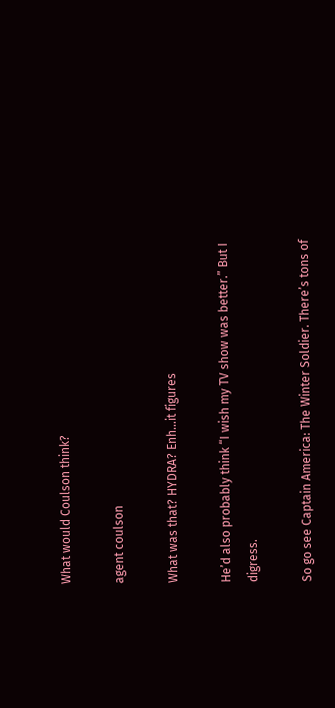What would Coulson think?

agent coulson

What was that? HYDRA? Enh…it figures

He’d also probably think “I wish my TV show was better.” But I digress.

So go see Captain America: The Winter Soldier. There’s tons of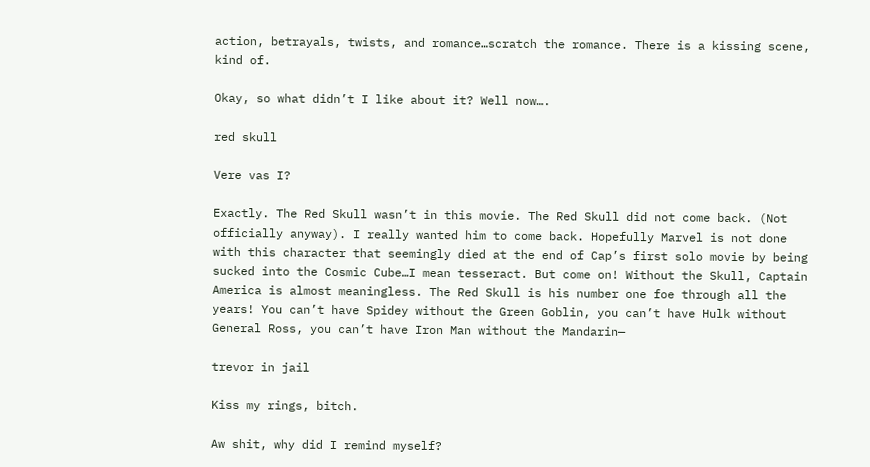action, betrayals, twists, and romance…scratch the romance. There is a kissing scene, kind of.

Okay, so what didn’t I like about it? Well now….

red skull

Vere vas I?

Exactly. The Red Skull wasn’t in this movie. The Red Skull did not come back. (Not officially anyway). I really wanted him to come back. Hopefully Marvel is not done with this character that seemingly died at the end of Cap’s first solo movie by being sucked into the Cosmic Cube…I mean tesseract. But come on! Without the Skull, Captain America is almost meaningless. The Red Skull is his number one foe through all the years! You can’t have Spidey without the Green Goblin, you can’t have Hulk without General Ross, you can’t have Iron Man without the Mandarin—

trevor in jail

Kiss my rings, bitch.

Aw shit, why did I remind myself?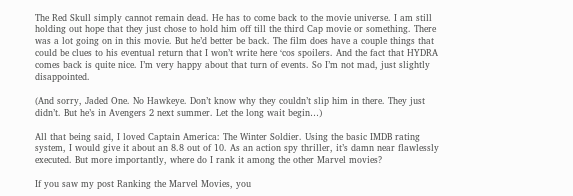The Red Skull simply cannot remain dead. He has to come back to the movie universe. I am still holding out hope that they just chose to hold him off till the third Cap movie or something. There was a lot going on in this movie. But he’d better be back. The film does have a couple things that could be clues to his eventual return that I won’t write here ‘cos spoilers. And the fact that HYDRA comes back is quite nice. I’m very happy about that turn of events. So I’m not mad, just slightly disappointed.

(And sorry, Jaded One. No Hawkeye. Don’t know why they couldn’t slip him in there. They just didn’t. But he’s in Avengers 2 next summer. Let the long wait begin…)

All that being said, I loved Captain America: The Winter Soldier. Using the basic IMDB rating system, I would give it about an 8.8 out of 10. As an action spy thriller, it’s damn near flawlessly executed. But more importantly, where do I rank it among the other Marvel movies?

If you saw my post Ranking the Marvel Movies, you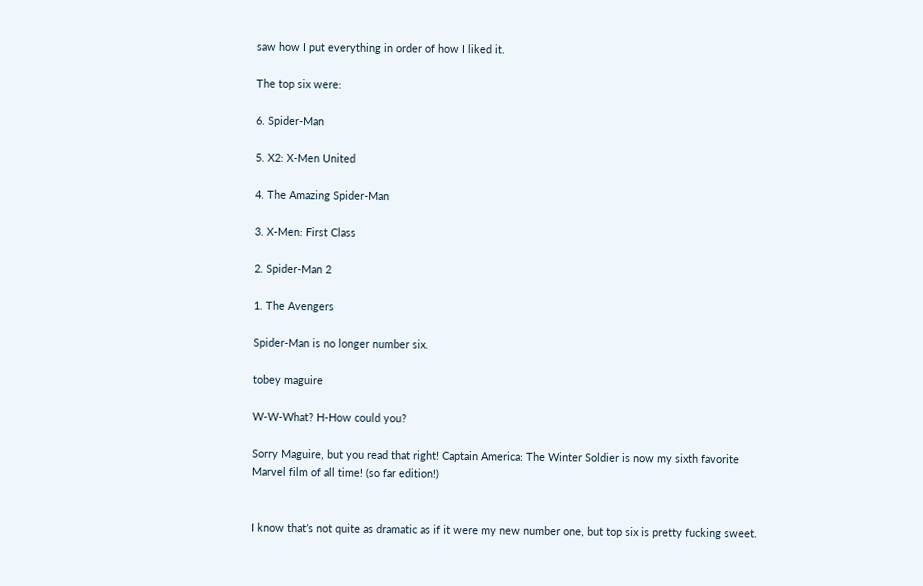saw how I put everything in order of how I liked it.

The top six were:

6. Spider-Man

5. X2: X-Men United

4. The Amazing Spider-Man

3. X-Men: First Class

2. Spider-Man 2

1. The Avengers

Spider-Man is no longer number six.

tobey maguire

W-W-What? H-How could you?

Sorry Maguire, but you read that right! Captain America: The Winter Soldier is now my sixth favorite Marvel film of all time! (so far edition!)


I know that’s not quite as dramatic as if it were my new number one, but top six is pretty fucking sweet.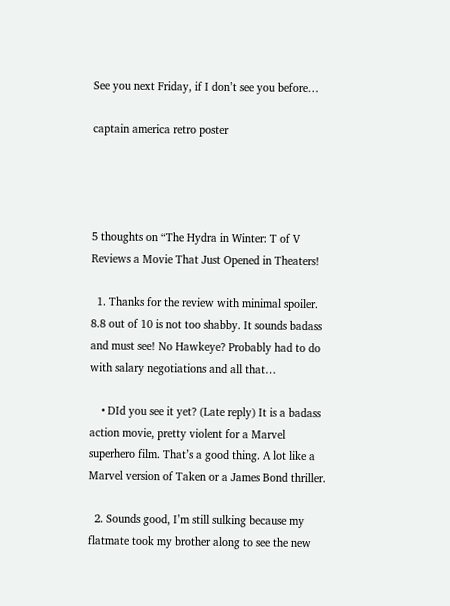See you next Friday, if I don’t see you before…

captain america retro poster




5 thoughts on “The Hydra in Winter: T of V Reviews a Movie That Just Opened in Theaters!

  1. Thanks for the review with minimal spoiler. 8.8 out of 10 is not too shabby. It sounds badass and must see! No Hawkeye? Probably had to do with salary negotiations and all that…

    • DId you see it yet? (Late reply) It is a badass action movie, pretty violent for a Marvel superhero film. That’s a good thing. A lot like a Marvel version of Taken or a James Bond thriller.

  2. Sounds good, I’m still sulking because my flatmate took my brother along to see the new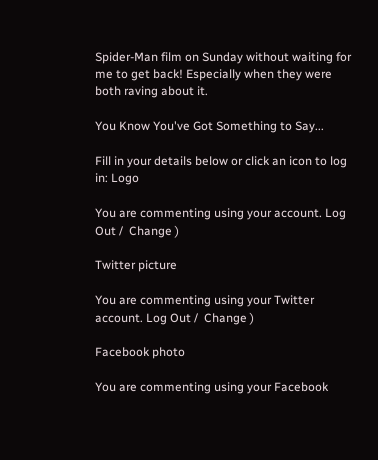Spider-Man film on Sunday without waiting for me to get back! Especially when they were both raving about it.

You Know You've Got Something to Say...

Fill in your details below or click an icon to log in: Logo

You are commenting using your account. Log Out /  Change )

Twitter picture

You are commenting using your Twitter account. Log Out /  Change )

Facebook photo

You are commenting using your Facebook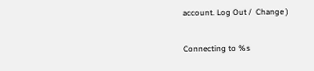account. Log Out /  Change )

Connecting to %s